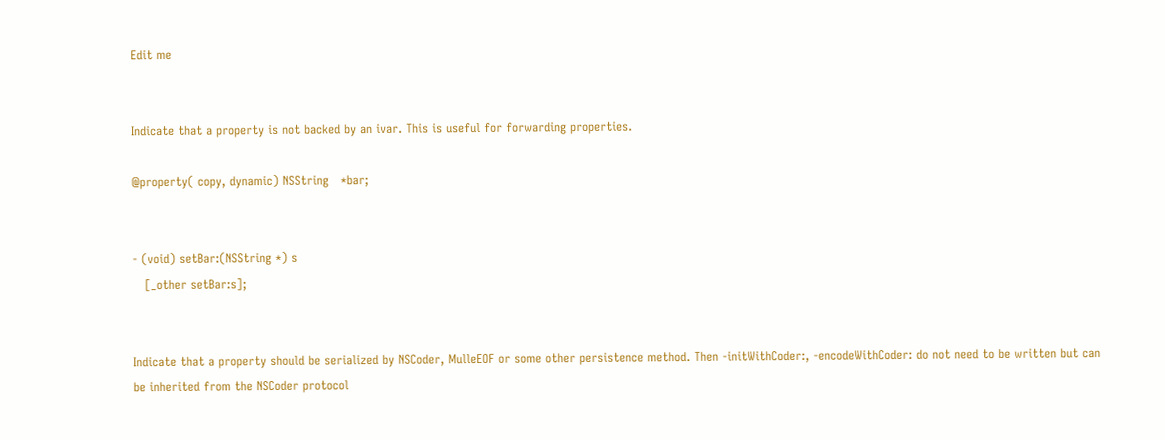Edit me


Indicate that a property is not backed by an ivar. This is useful for forwarding properties.

@property( copy, dynamic) NSString   *bar;


- (void) setBar:(NSString *) s
   [_other setBar:s];


Indicate that a property should be serialized by NSCoder, MulleEOF or some other persistence method. Then -initWithCoder:, -encodeWithCoder: do not need to be written but can be inherited from the NSCoder protocol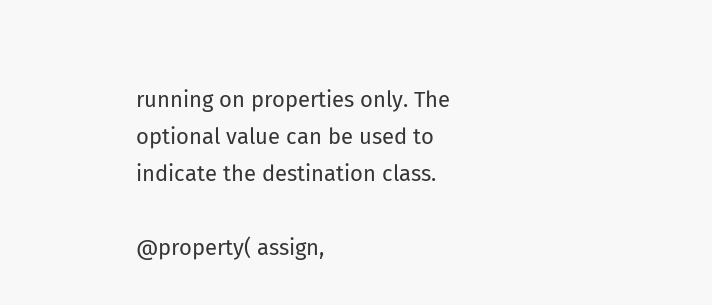running on properties only. The optional value can be used to indicate the destination class.

@property( assign,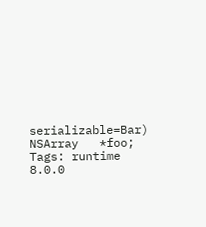serializable=Bar) NSArray   *foo;
Tags: runtime 8.0.0